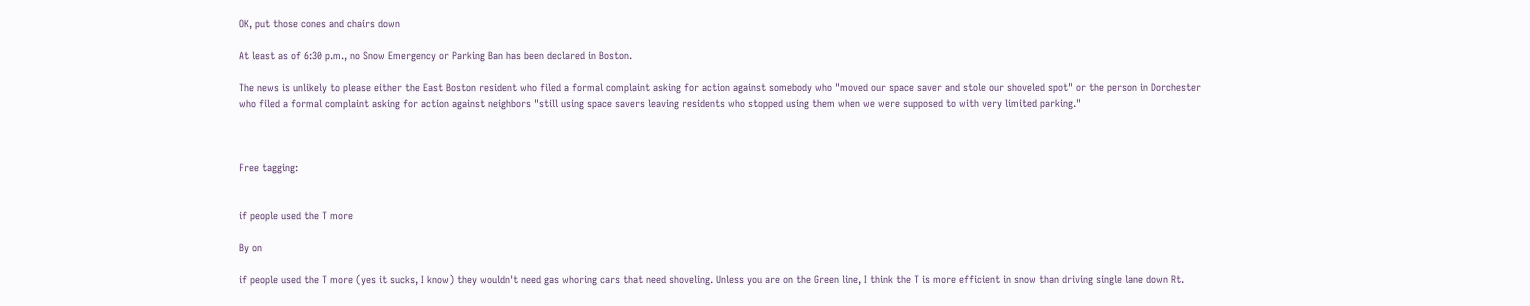OK, put those cones and chairs down

At least as of 6:30 p.m., no Snow Emergency or Parking Ban has been declared in Boston.

The news is unlikely to please either the East Boston resident who filed a formal complaint asking for action against somebody who "moved our space saver and stole our shoveled spot" or the person in Dorchester who filed a formal complaint asking for action against neighbors "still using space savers leaving residents who stopped using them when we were supposed to with very limited parking."



Free tagging:


if people used the T more

By on

if people used the T more (yes it sucks, I know) they wouldn't need gas whoring cars that need shoveling. Unless you are on the Green line, I think the T is more efficient in snow than driving single lane down Rt.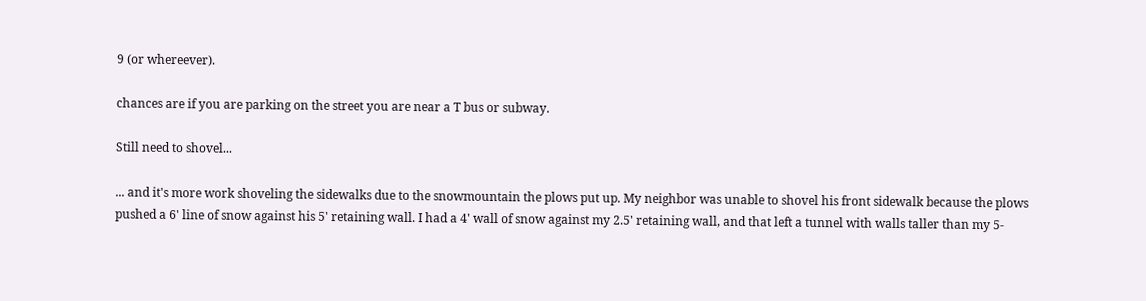9 (or whereever).

chances are if you are parking on the street you are near a T bus or subway.

Still need to shovel...

... and it's more work shoveling the sidewalks due to the snowmountain the plows put up. My neighbor was unable to shovel his front sidewalk because the plows pushed a 6' line of snow against his 5' retaining wall. I had a 4' wall of snow against my 2.5' retaining wall, and that left a tunnel with walls taller than my 5-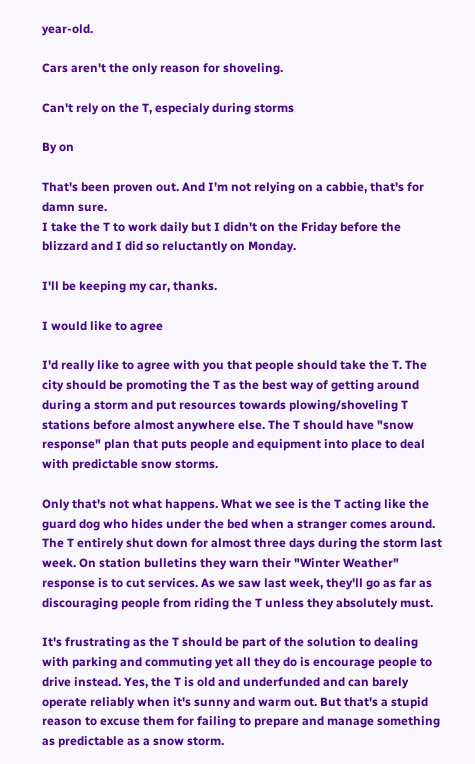year-old.

Cars aren't the only reason for shoveling.

Can't rely on the T, especialy during storms

By on

That's been proven out. And I'm not relying on a cabbie, that's for damn sure.
I take the T to work daily but I didn't on the Friday before the blizzard and I did so reluctantly on Monday.

I'll be keeping my car, thanks.

I would like to agree

I'd really like to agree with you that people should take the T. The city should be promoting the T as the best way of getting around during a storm and put resources towards plowing/shoveling T stations before almost anywhere else. The T should have "snow response" plan that puts people and equipment into place to deal with predictable snow storms.

Only that's not what happens. What we see is the T acting like the guard dog who hides under the bed when a stranger comes around. The T entirely shut down for almost three days during the storm last week. On station bulletins they warn their "Winter Weather" response is to cut services. As we saw last week, they'll go as far as discouraging people from riding the T unless they absolutely must.

It's frustrating as the T should be part of the solution to dealing with parking and commuting yet all they do is encourage people to drive instead. Yes, the T is old and underfunded and can barely operate reliably when it's sunny and warm out. But that's a stupid reason to excuse them for failing to prepare and manage something as predictable as a snow storm.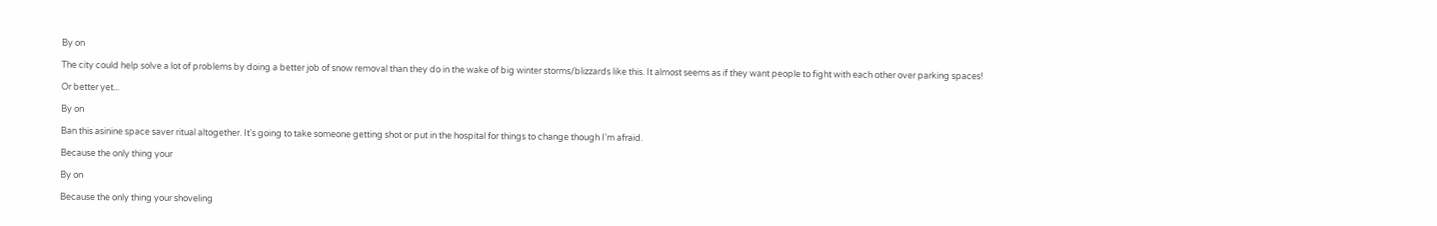By on

The city could help solve a lot of problems by doing a better job of snow removal than they do in the wake of big winter storms/blizzards like this. It almost seems as if they want people to fight with each other over parking spaces!

Or better yet...

By on

Ban this asinine space saver ritual altogether. It's going to take someone getting shot or put in the hospital for things to change though I'm afraid.

Because the only thing your

By on

Because the only thing your shoveling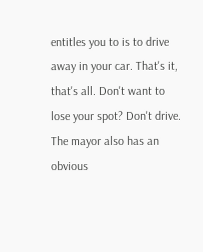entitles you to is to drive away in your car. That's it, that's all. Don't want to lose your spot? Don't drive. The mayor also has an obvious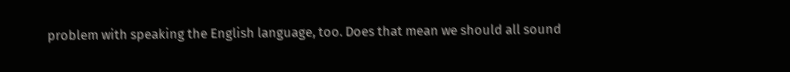problem with speaking the English language, too. Does that mean we should all sound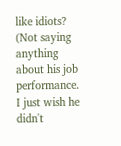like idiots? (Not saying anything about his job performance. I just wish he didn't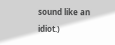sound like an idiot.)